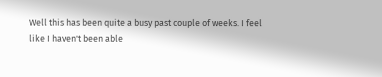Well this has been quite a busy past couple of weeks. I feel like I haven't been able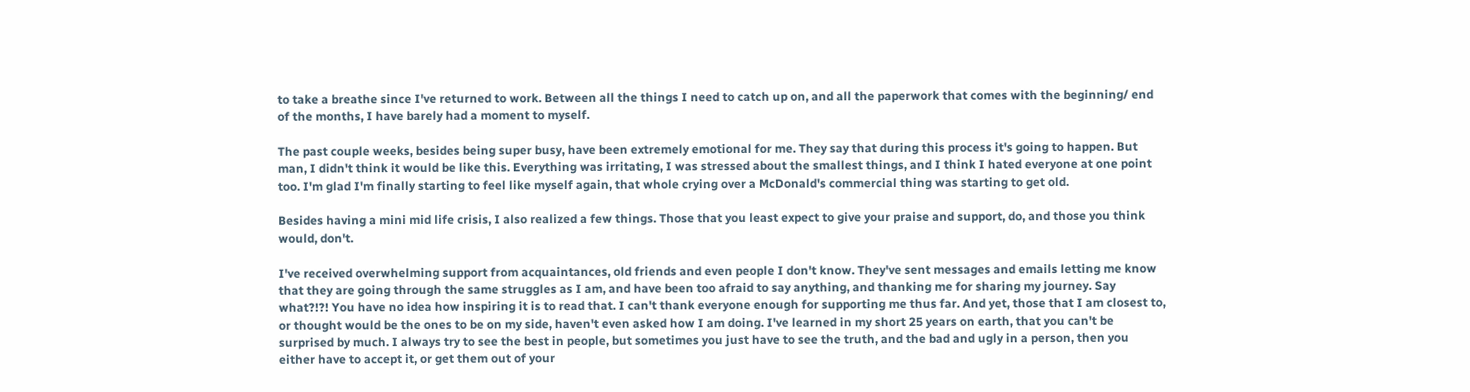to take a breathe since I've returned to work. Between all the things I need to catch up on, and all the paperwork that comes with the beginning/ end of the months, I have barely had a moment to myself.

The past couple weeks, besides being super busy, have been extremely emotional for me. They say that during this process it's going to happen. But man, I didn't think it would be like this. Everything was irritating, I was stressed about the smallest things, and I think I hated everyone at one point too. I'm glad I'm finally starting to feel like myself again, that whole crying over a McDonald's commercial thing was starting to get old.

Besides having a mini mid life crisis, I also realized a few things. Those that you least expect to give your praise and support, do, and those you think would, don't.

I've received overwhelming support from acquaintances, old friends and even people I don't know. They've sent messages and emails letting me know that they are going through the same struggles as I am, and have been too afraid to say anything, and thanking me for sharing my journey. Say what?!?! You have no idea how inspiring it is to read that. I can't thank everyone enough for supporting me thus far. And yet, those that I am closest to, or thought would be the ones to be on my side, haven't even asked how I am doing. I've learned in my short 25 years on earth, that you can't be surprised by much. I always try to see the best in people, but sometimes you just have to see the truth, and the bad and ugly in a person, then you either have to accept it, or get them out of your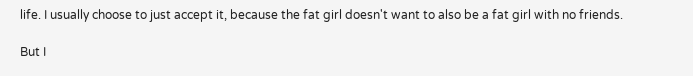life. I usually choose to just accept it, because the fat girl doesn't want to also be a fat girl with no friends.

But I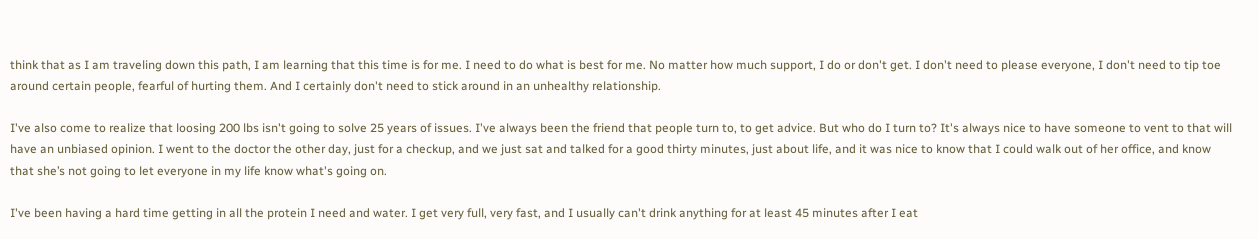think that as I am traveling down this path, I am learning that this time is for me. I need to do what is best for me. No matter how much support, I do or don't get. I don't need to please everyone, I don't need to tip toe around certain people, fearful of hurting them. And I certainly don't need to stick around in an unhealthy relationship.

I've also come to realize that loosing 200 lbs isn't going to solve 25 years of issues. I've always been the friend that people turn to, to get advice. But who do I turn to? It's always nice to have someone to vent to that will have an unbiased opinion. I went to the doctor the other day, just for a checkup, and we just sat and talked for a good thirty minutes, just about life, and it was nice to know that I could walk out of her office, and know that she’s not going to let everyone in my life know what's going on.

I've been having a hard time getting in all the protein I need and water. I get very full, very fast, and I usually can't drink anything for at least 45 minutes after I eat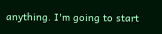anything. I'm going to start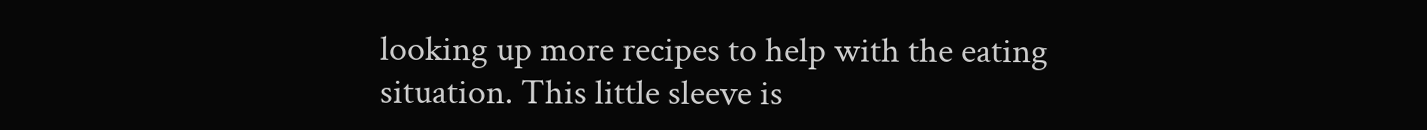looking up more recipes to help with the eating situation. This little sleeve is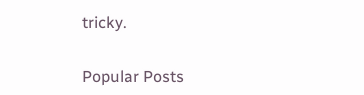tricky.


Popular Posts